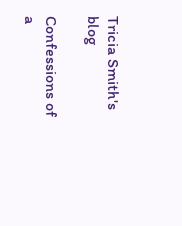Tricia Smith's blog

Confessions of a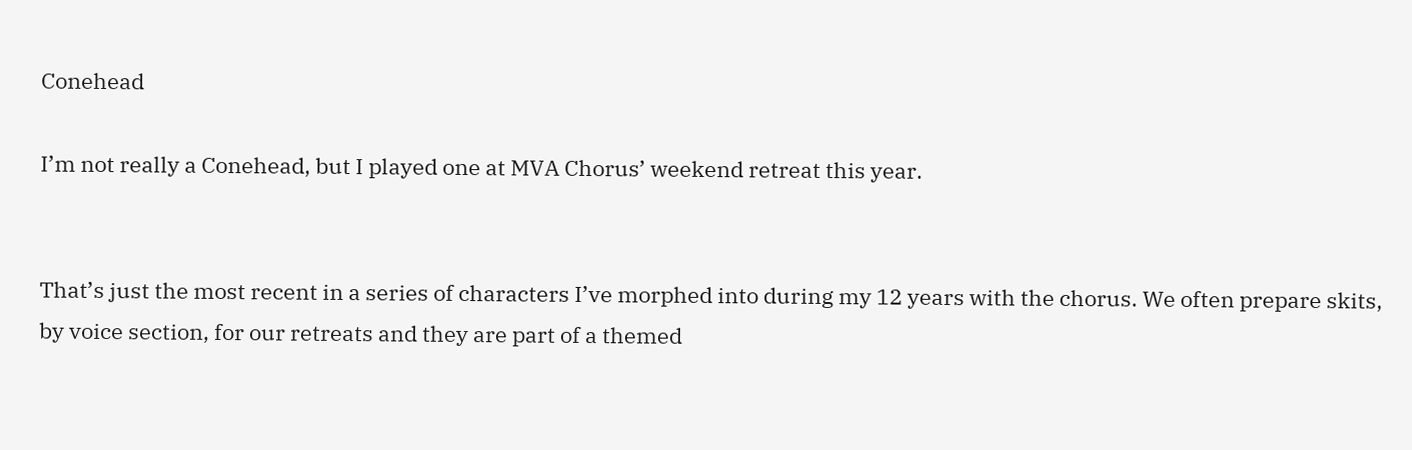Conehead

I’m not really a Conehead, but I played one at MVA Chorus’ weekend retreat this year.


That’s just the most recent in a series of characters I’ve morphed into during my 12 years with the chorus. We often prepare skits, by voice section, for our retreats and they are part of a themed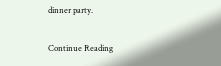dinner party.

Continue Reading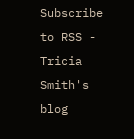Subscribe to RSS - Tricia Smith's blog